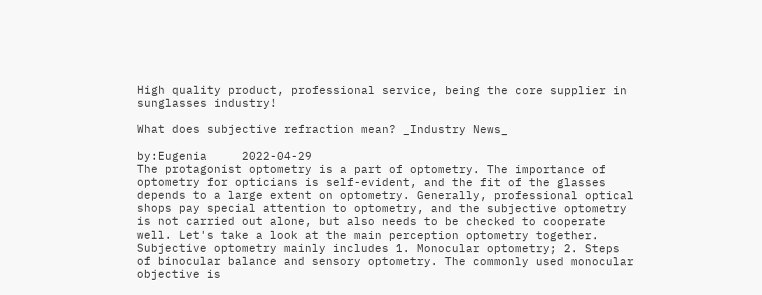High quality product, professional service, being the core supplier in sunglasses industry!

What does subjective refraction mean? _Industry News_

by:Eugenia     2022-04-29
The protagonist optometry is a part of optometry. The importance of optometry for opticians is self-evident, and the fit of the glasses depends to a large extent on optometry. Generally, professional optical shops pay special attention to optometry, and the subjective optometry is not carried out alone, but also needs to be checked to cooperate well. Let's take a look at the main perception optometry together. Subjective optometry mainly includes 1. Monocular optometry; 2. Steps of binocular balance and sensory optometry. The commonly used monocular objective is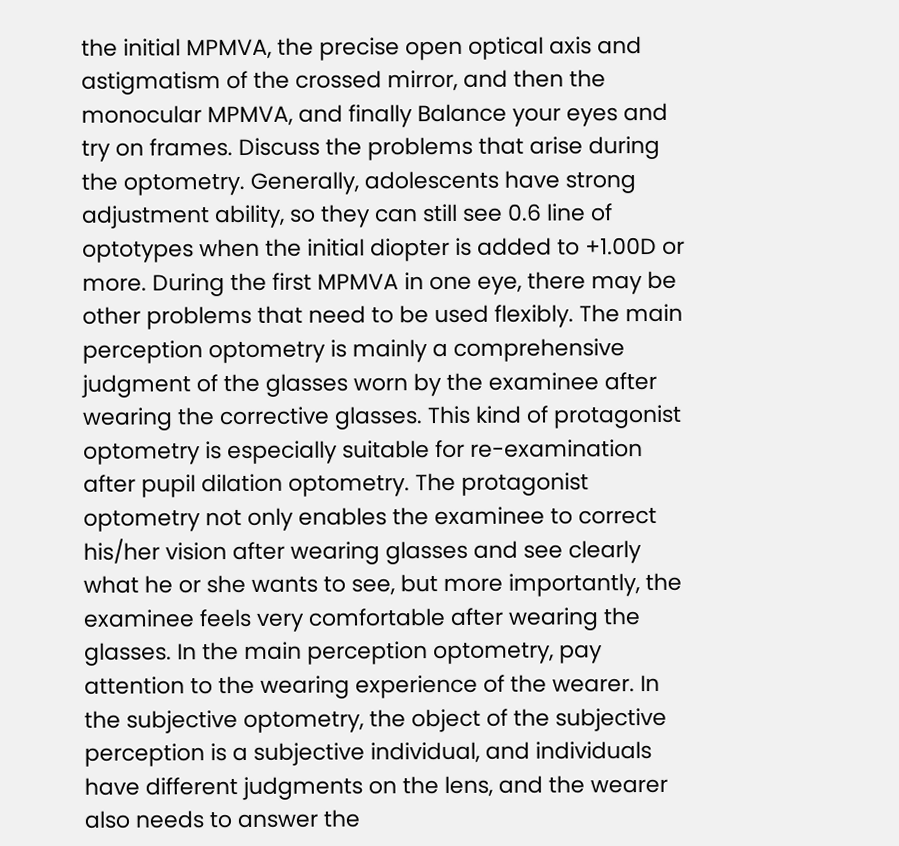the initial MPMVA, the precise open optical axis and astigmatism of the crossed mirror, and then the monocular MPMVA, and finally Balance your eyes and try on frames. Discuss the problems that arise during the optometry. Generally, adolescents have strong adjustment ability, so they can still see 0.6 line of optotypes when the initial diopter is added to +1.00D or more. During the first MPMVA in one eye, there may be other problems that need to be used flexibly. The main perception optometry is mainly a comprehensive judgment of the glasses worn by the examinee after wearing the corrective glasses. This kind of protagonist optometry is especially suitable for re-examination after pupil dilation optometry. The protagonist optometry not only enables the examinee to correct his/her vision after wearing glasses and see clearly what he or she wants to see, but more importantly, the examinee feels very comfortable after wearing the glasses. In the main perception optometry, pay attention to the wearing experience of the wearer. In the subjective optometry, the object of the subjective perception is a subjective individual, and individuals have different judgments on the lens, and the wearer also needs to answer the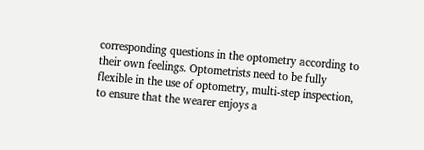corresponding questions in the optometry according to their own feelings. Optometrists need to be fully flexible in the use of optometry, multi-step inspection, to ensure that the wearer enjoys a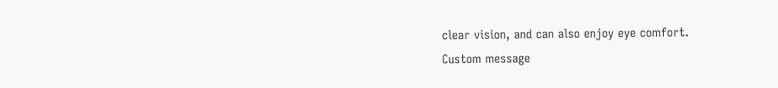clear vision, and can also enjoy eye comfort.
Custom message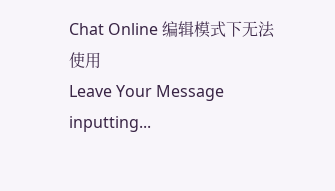Chat Online 编辑模式下无法使用
Leave Your Message inputting...